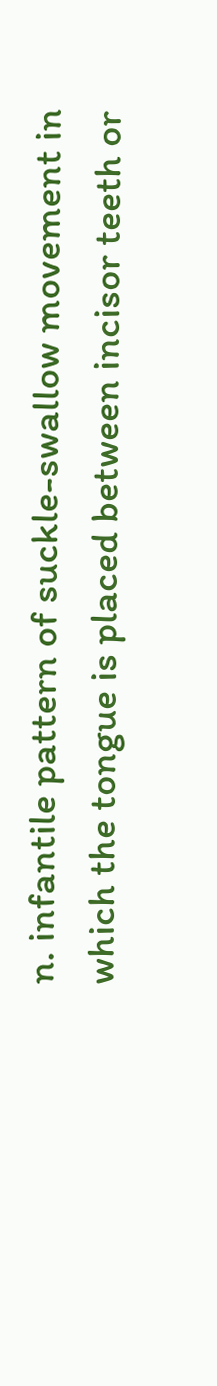n. infantile pattern of suckle-swallow movement in which the tongue is placed between incisor teeth or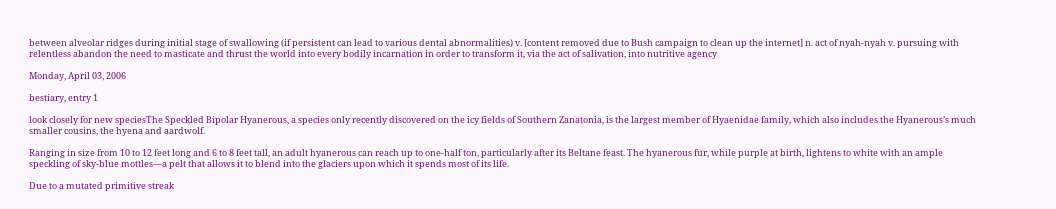between alveolar ridges during initial stage of swallowing (if persistent can lead to various dental abnormalities) v. [content removed due to Bush campaign to clean up the internet] n. act of nyah-nyah v. pursuing with relentless abandon the need to masticate and thrust the world into every bodily incarnation in order to transform it, via the act of salivation, into nutritive agency

Monday, April 03, 2006

bestiary, entry 1

look closely for new speciesThe Speckled Bipolar Hyanerous, a species only recently discovered on the icy fields of Southern Zanatonia, is the largest member of Hyaenidae family, which also includes the Hyanerous’s much smaller cousins, the hyena and aardwolf.

Ranging in size from 10 to 12 feet long and 6 to 8 feet tall, an adult hyanerous can reach up to one-half ton, particularly after its Beltane feast. The hyanerous fur, while purple at birth, lightens to white with an ample speckling of sky-blue mottles—a pelt that allows it to blend into the glaciers upon which it spends most of its life.

Due to a mutated primitive streak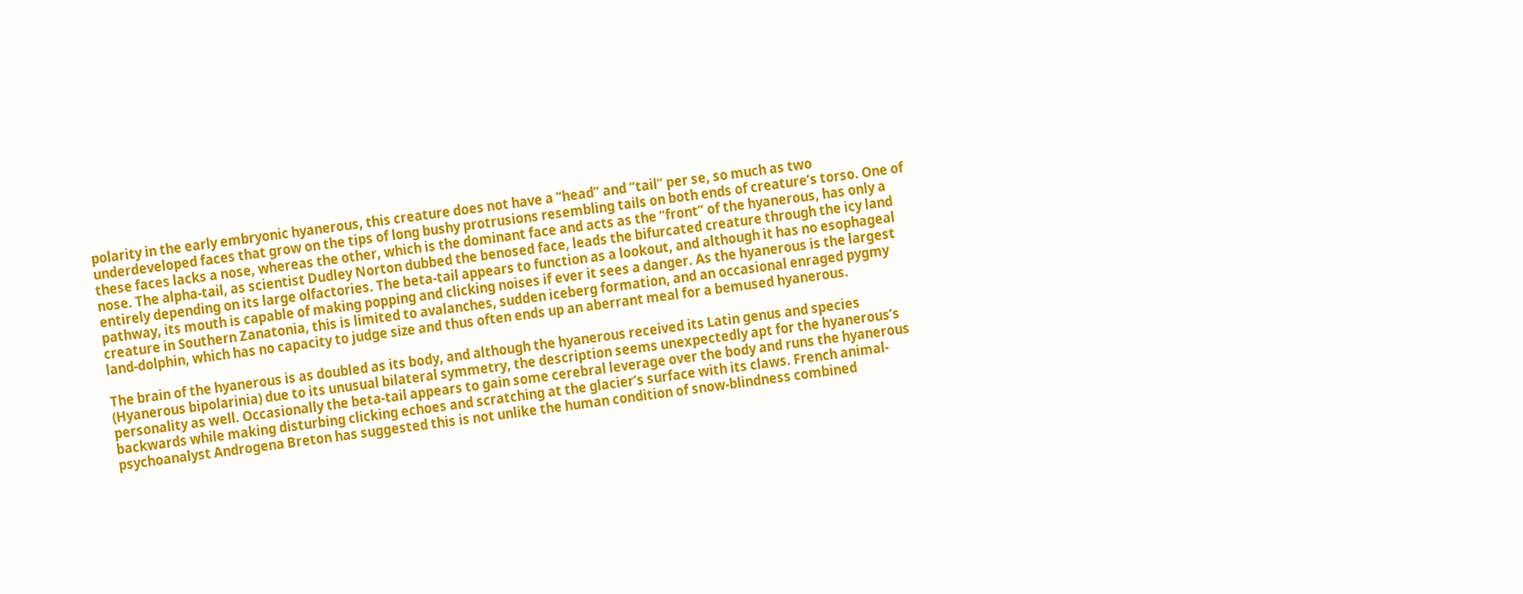polarity in the early embryonic hyanerous, this creature does not have a “head” and “tail” per se, so much as two underdeveloped faces that grow on the tips of long bushy protrusions resembling tails on both ends of creature’s torso. One of these faces lacks a nose, whereas the other, which is the dominant face and acts as the “front” of the hyanerous, has only a nose. The alpha-tail, as scientist Dudley Norton dubbed the benosed face, leads the bifurcated creature through the icy land entirely depending on its large olfactories. The beta-tail appears to function as a lookout, and although it has no esophageal pathway, its mouth is capable of making popping and clicking noises if ever it sees a danger. As the hyanerous is the largest creature in Southern Zanatonia, this is limited to avalanches, sudden iceberg formation, and an occasional enraged pygmy land-dolphin, which has no capacity to judge size and thus often ends up an aberrant meal for a bemused hyanerous.

The brain of the hyanerous is as doubled as its body, and although the hyanerous received its Latin genus and species (Hyanerous bipolarinia) due to its unusual bilateral symmetry, the description seems unexpectedly apt for the hyanerous’s personality as well. Occasionally the beta-tail appears to gain some cerebral leverage over the body and runs the hyanerous backwards while making disturbing clicking echoes and scratching at the glacier’s surface with its claws. French animal-psychoanalyst Androgena Breton has suggested this is not unlike the human condition of snow-blindness combined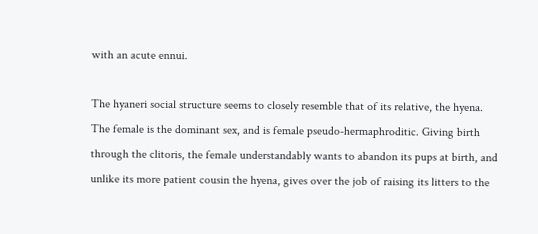with an acute ennui.

The hyaneri social structure seems to closely resemble that of its relative, the hyena. The female is the dominant sex, and is female pseudo-hermaphroditic. Giving birth through the clitoris, the female understandably wants to abandon its pups at birth, and unlike its more patient cousin the hyena, gives over the job of raising its litters to the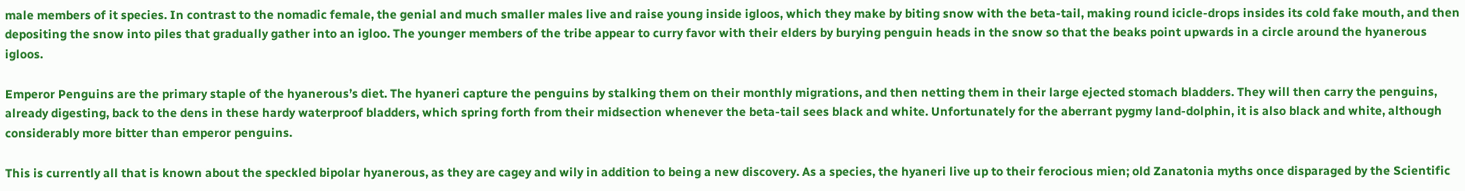male members of it species. In contrast to the nomadic female, the genial and much smaller males live and raise young inside igloos, which they make by biting snow with the beta-tail, making round icicle-drops insides its cold fake mouth, and then depositing the snow into piles that gradually gather into an igloo. The younger members of the tribe appear to curry favor with their elders by burying penguin heads in the snow so that the beaks point upwards in a circle around the hyanerous igloos.

Emperor Penguins are the primary staple of the hyanerous’s diet. The hyaneri capture the penguins by stalking them on their monthly migrations, and then netting them in their large ejected stomach bladders. They will then carry the penguins, already digesting, back to the dens in these hardy waterproof bladders, which spring forth from their midsection whenever the beta-tail sees black and white. Unfortunately for the aberrant pygmy land-dolphin, it is also black and white, although considerably more bitter than emperor penguins.

This is currently all that is known about the speckled bipolar hyanerous, as they are cagey and wily in addition to being a new discovery. As a species, the hyaneri live up to their ferocious mien; old Zanatonia myths once disparaged by the Scientific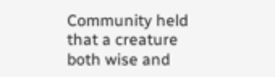Community held that a creature both wise and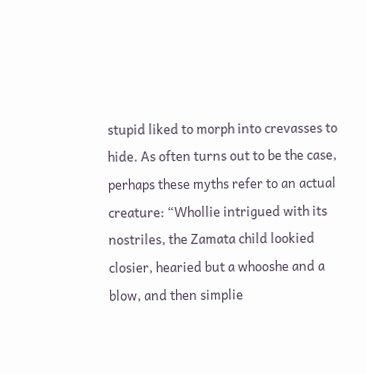stupid liked to morph into crevasses to hide. As often turns out to be the case, perhaps these myths refer to an actual creature: “Whollie intrigued with its nostriles, the Zamata child lookied closier, hearied but a whooshe and a blow, and then simplie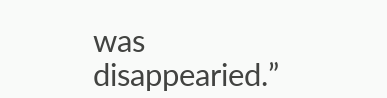was disappearied.”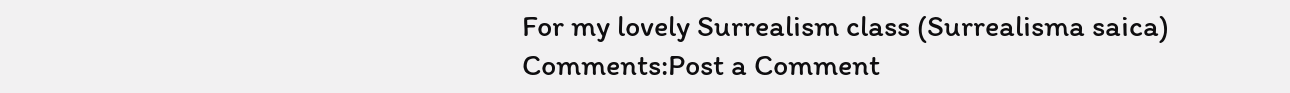For my lovely Surrealism class (Surrealisma saica)
Comments:Post a Comment